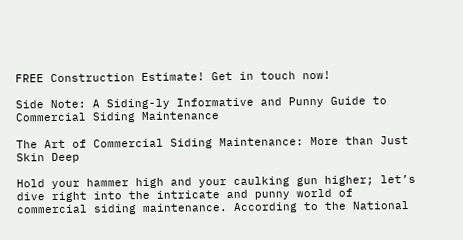FREE Construction Estimate! Get in touch now!

Side Note: A Siding-ly Informative and Punny Guide to Commercial Siding Maintenance

The Art of Commercial Siding Maintenance: More than Just Skin Deep

Hold your hammer high and your caulking gun higher; let’s dive right into the intricate and punny world of commercial siding maintenance. According to the National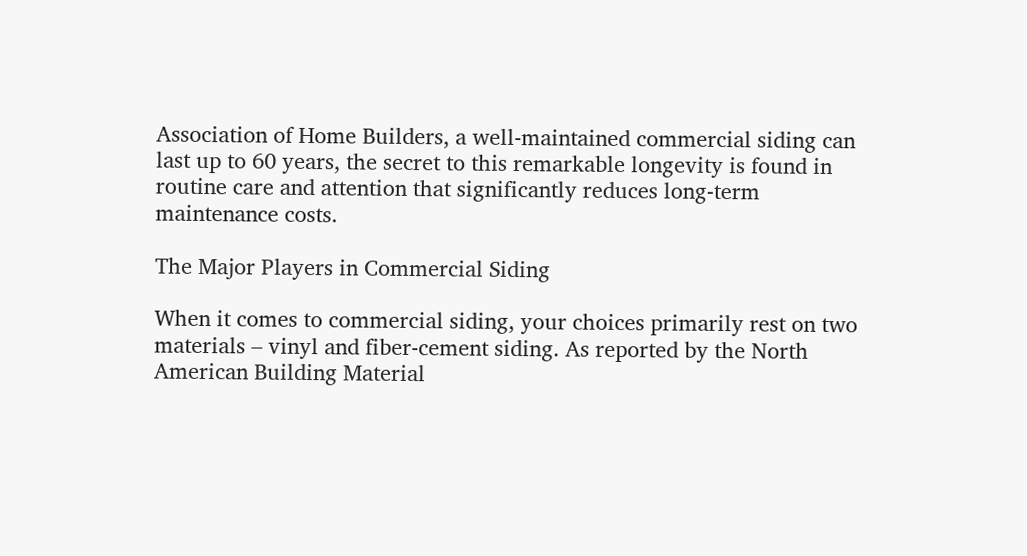Association of Home Builders, a well-maintained commercial siding can last up to 60 years, the secret to this remarkable longevity is found in routine care and attention that significantly reduces long-term maintenance costs.

The Major Players in Commercial Siding

When it comes to commercial siding, your choices primarily rest on two materials – vinyl and fiber-cement siding. As reported by the North American Building Material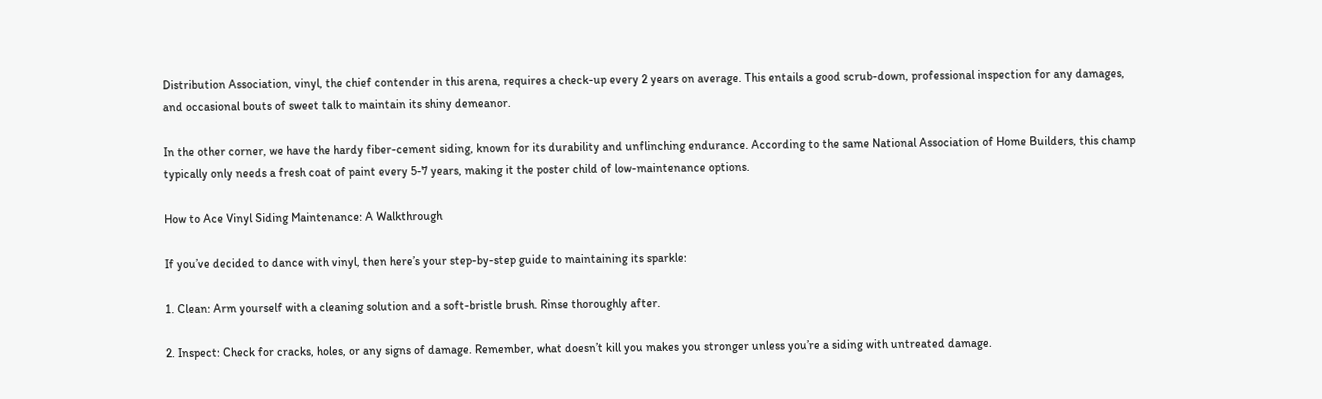Distribution Association, vinyl, the chief contender in this arena, requires a check-up every 2 years on average. This entails a good scrub-down, professional inspection for any damages, and occasional bouts of sweet talk to maintain its shiny demeanor.

In the other corner, we have the hardy fiber-cement siding, known for its durability and unflinching endurance. According to the same National Association of Home Builders, this champ typically only needs a fresh coat of paint every 5-7 years, making it the poster child of low-maintenance options.

How to Ace Vinyl Siding Maintenance: A Walkthrough

If you’ve decided to dance with vinyl, then here’s your step-by-step guide to maintaining its sparkle:

1. Clean: Arm yourself with a cleaning solution and a soft-bristle brush. Rinse thoroughly after.

2. Inspect: Check for cracks, holes, or any signs of damage. Remember, what doesn’t kill you makes you stronger unless you’re a siding with untreated damage.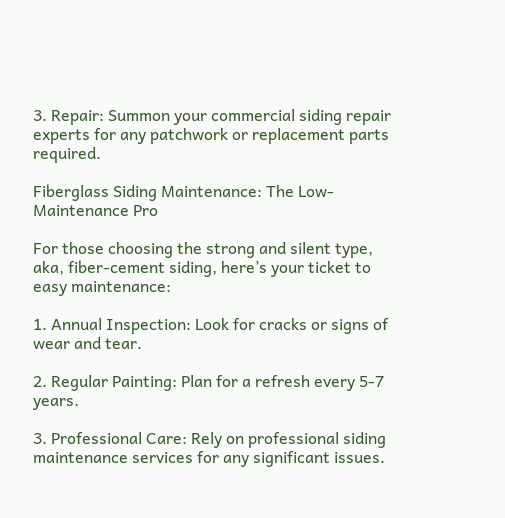3. Repair: Summon your commercial siding repair experts for any patchwork or replacement parts required.

Fiberglass Siding Maintenance: The Low-Maintenance Pro

For those choosing the strong and silent type, aka, fiber-cement siding, here’s your ticket to easy maintenance:

1. Annual Inspection: Look for cracks or signs of wear and tear.

2. Regular Painting: Plan for a refresh every 5-7 years.

3. Professional Care: Rely on professional siding maintenance services for any significant issues.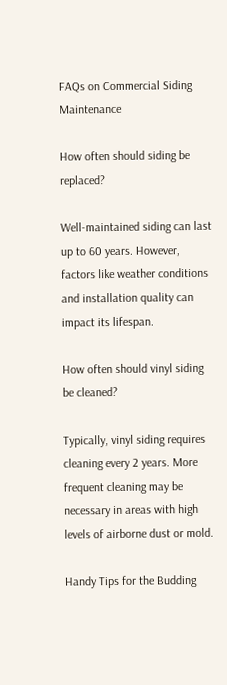FAQs on Commercial Siding Maintenance

How often should siding be replaced?

Well-maintained siding can last up to 60 years. However, factors like weather conditions and installation quality can impact its lifespan.

How often should vinyl siding be cleaned?

Typically, vinyl siding requires cleaning every 2 years. More frequent cleaning may be necessary in areas with high levels of airborne dust or mold.

Handy Tips for the Budding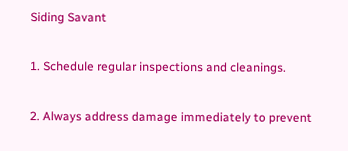Siding Savant

1. Schedule regular inspections and cleanings.

2. Always address damage immediately to prevent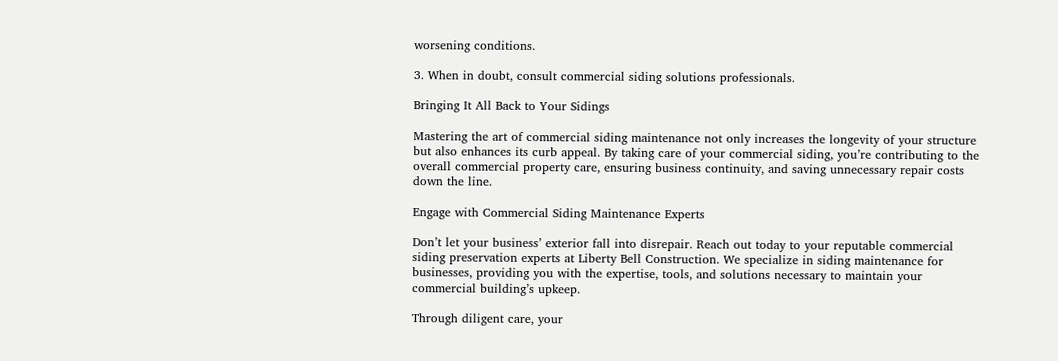worsening conditions.

3. When in doubt, consult commercial siding solutions professionals.

Bringing It All Back to Your Sidings

Mastering the art of commercial siding maintenance not only increases the longevity of your structure but also enhances its curb appeal. By taking care of your commercial siding, you’re contributing to the overall commercial property care, ensuring business continuity, and saving unnecessary repair costs down the line.

Engage with Commercial Siding Maintenance Experts

Don’t let your business’ exterior fall into disrepair. Reach out today to your reputable commercial siding preservation experts at Liberty Bell Construction. We specialize in siding maintenance for businesses, providing you with the expertise, tools, and solutions necessary to maintain your commercial building’s upkeep.

Through diligent care, your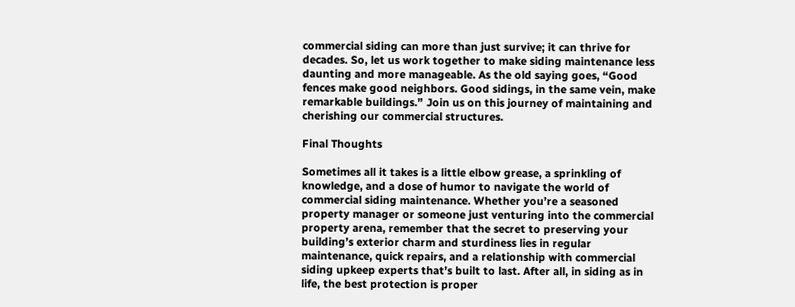commercial siding can more than just survive; it can thrive for decades. So, let us work together to make siding maintenance less daunting and more manageable. As the old saying goes, “Good fences make good neighbors. Good sidings, in the same vein, make remarkable buildings.” Join us on this journey of maintaining and cherishing our commercial structures.

Final Thoughts

Sometimes all it takes is a little elbow grease, a sprinkling of knowledge, and a dose of humor to navigate the world of commercial siding maintenance. Whether you’re a seasoned property manager or someone just venturing into the commercial property arena, remember that the secret to preserving your building’s exterior charm and sturdiness lies in regular maintenance, quick repairs, and a relationship with commercial siding upkeep experts that’s built to last. After all, in siding as in life, the best protection is proper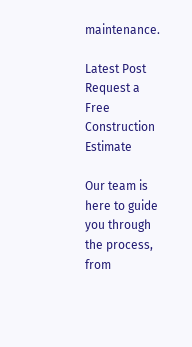maintenance.

Latest Post
Request a Free Construction Estimate

Our team is here to guide you through the process, from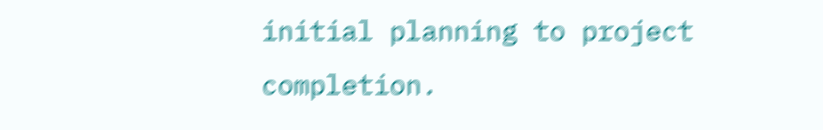initial planning to project completion.